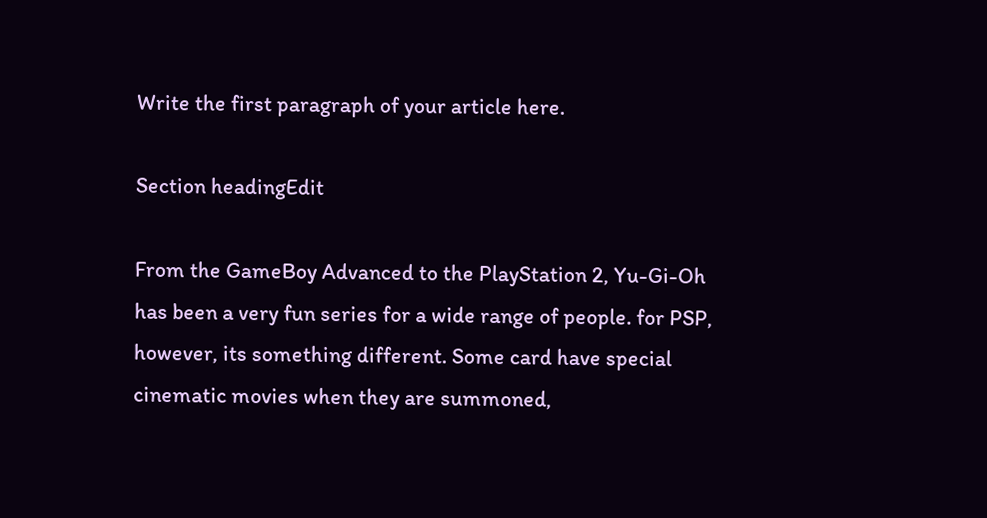Write the first paragraph of your article here.

Section headingEdit

From the GameBoy Advanced to the PlayStation 2, Yu-Gi-Oh has been a very fun series for a wide range of people. for PSP, however, its something different. Some card have special cinematic movies when they are summoned,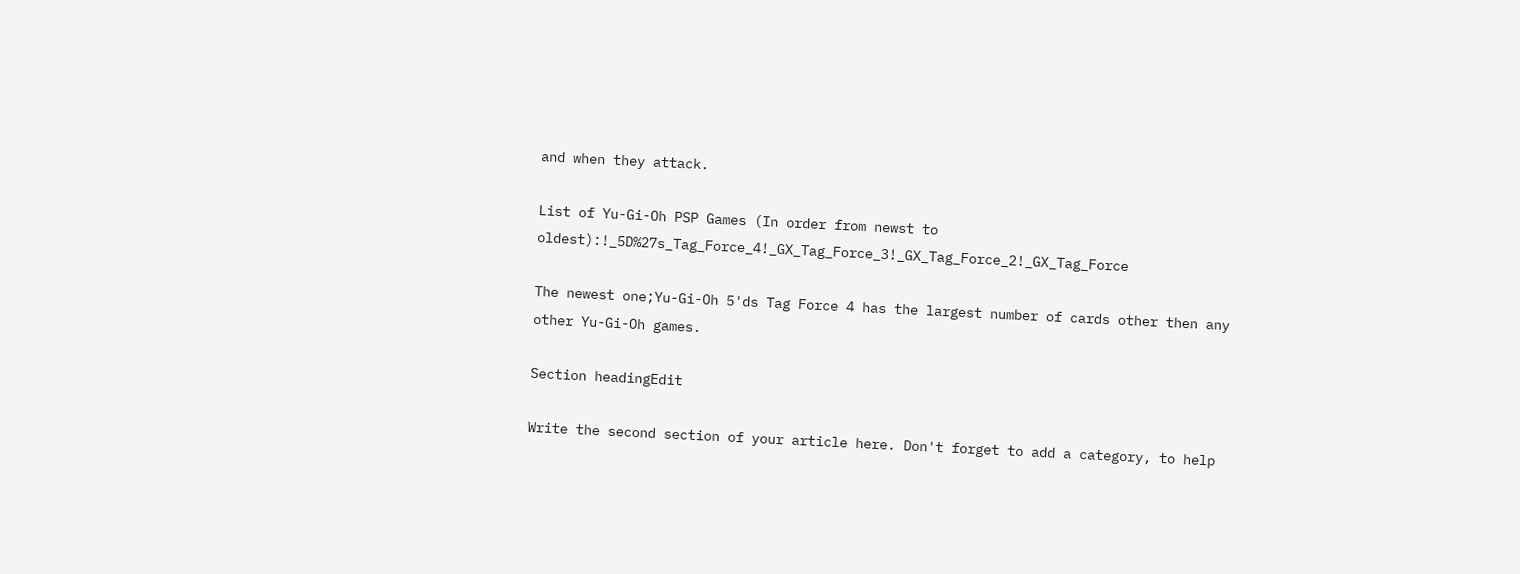and when they attack.

List of Yu-Gi-Oh PSP Games (In order from newst to oldest):!_5D%27s_Tag_Force_4!_GX_Tag_Force_3!_GX_Tag_Force_2!_GX_Tag_Force

The newest one;Yu-Gi-Oh 5'ds Tag Force 4 has the largest number of cards other then any other Yu-Gi-Oh games.

Section headingEdit

Write the second section of your article here. Don't forget to add a category, to help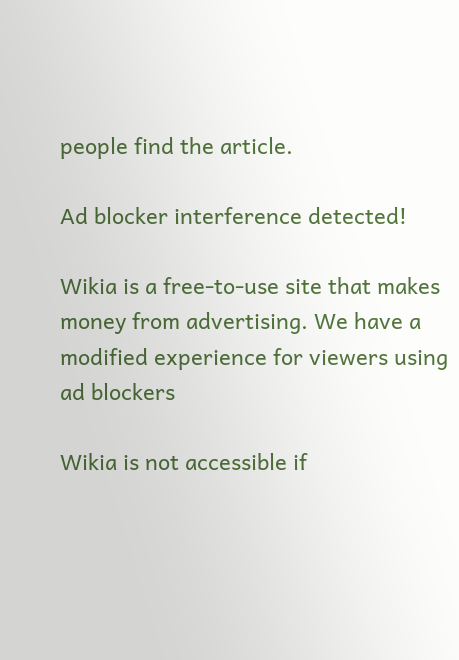people find the article.

Ad blocker interference detected!

Wikia is a free-to-use site that makes money from advertising. We have a modified experience for viewers using ad blockers

Wikia is not accessible if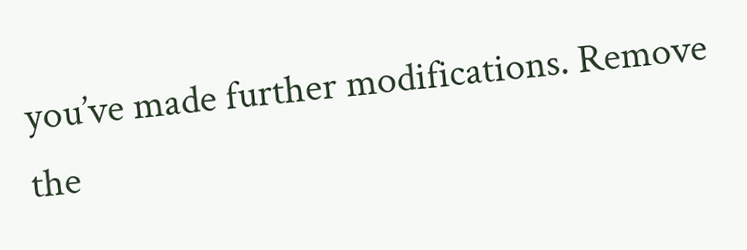you’ve made further modifications. Remove the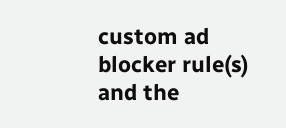custom ad blocker rule(s) and the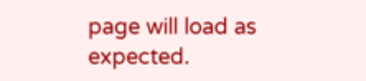page will load as expected.